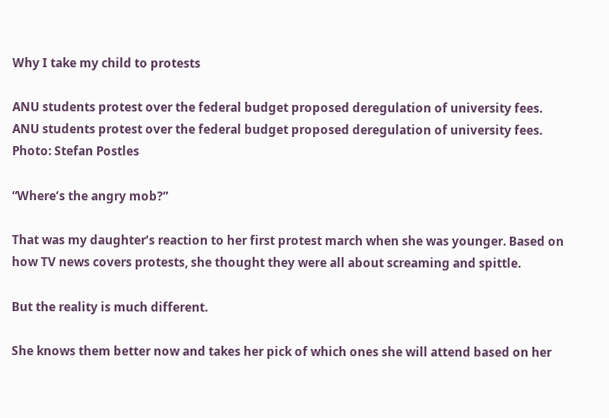Why I take my child to protests

ANU students protest over the federal budget proposed deregulation of university fees.
ANU students protest over the federal budget proposed deregulation of university fees. Photo: Stefan Postles

“Where’s the angry mob?”

That was my daughter’s reaction to her first protest march when she was younger. Based on how TV news covers protests, she thought they were all about screaming and spittle.

But the reality is much different.

She knows them better now and takes her pick of which ones she will attend based on her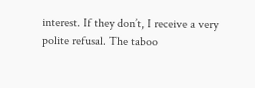interest. If they don’t, I receive a very polite refusal. The taboo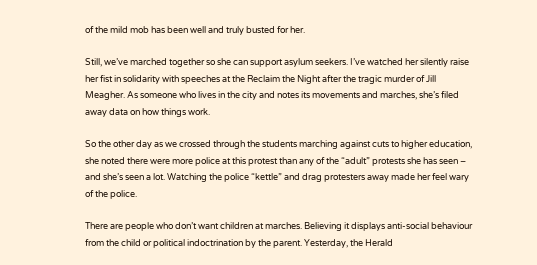of the mild mob has been well and truly busted for her.

Still, we’ve marched together so she can support asylum seekers. I’ve watched her silently raise her fist in solidarity with speeches at the Reclaim the Night after the tragic murder of Jill Meagher. As someone who lives in the city and notes its movements and marches, she’s filed away data on how things work.

So the other day as we crossed through the students marching against cuts to higher education, she noted there were more police at this protest than any of the “adult” protests she has seen – and she’s seen a lot. Watching the police “kettle” and drag protesters away made her feel wary of the police.

There are people who don’t want children at marches. Believing it displays anti-social behaviour from the child or political indoctrination by the parent. Yesterday, the Herald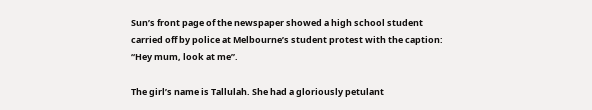Sun’s front page of the newspaper showed a high school student carried off by police at Melbourne’s student protest with the caption: “Hey mum, look at me”.

The girl’s name is Tallulah. She had a gloriously petulant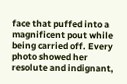face that puffed into a magnificent pout while being carried off. Every photo showed her resolute and indignant,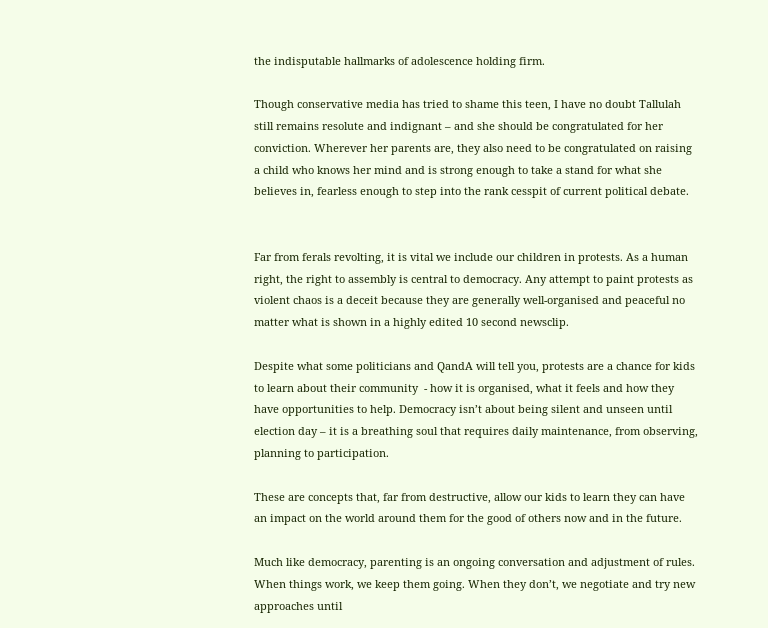the indisputable hallmarks of adolescence holding firm.

Though conservative media has tried to shame this teen, I have no doubt Tallulah still remains resolute and indignant – and she should be congratulated for her conviction. Wherever her parents are, they also need to be congratulated on raising a child who knows her mind and is strong enough to take a stand for what she believes in, fearless enough to step into the rank cesspit of current political debate.


Far from ferals revolting, it is vital we include our children in protests. As a human right, the right to assembly is central to democracy. Any attempt to paint protests as violent chaos is a deceit because they are generally well-organised and peaceful no matter what is shown in a highly edited 10 second newsclip.

Despite what some politicians and QandA will tell you, protests are a chance for kids to learn about their community  - how it is organised, what it feels and how they have opportunities to help. Democracy isn’t about being silent and unseen until election day – it is a breathing soul that requires daily maintenance, from observing, planning to participation.

These are concepts that, far from destructive, allow our kids to learn they can have an impact on the world around them for the good of others now and in the future.

Much like democracy, parenting is an ongoing conversation and adjustment of rules. When things work, we keep them going. When they don’t, we negotiate and try new approaches until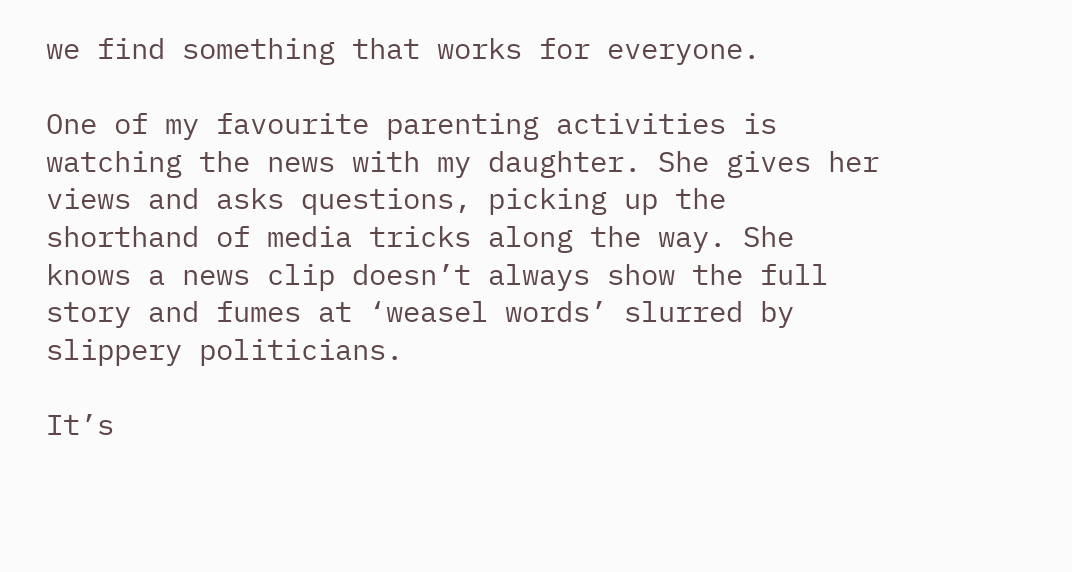we find something that works for everyone.

One of my favourite parenting activities is watching the news with my daughter. She gives her views and asks questions, picking up the shorthand of media tricks along the way. She knows a news clip doesn’t always show the full story and fumes at ‘weasel words’ slurred by slippery politicians.

It’s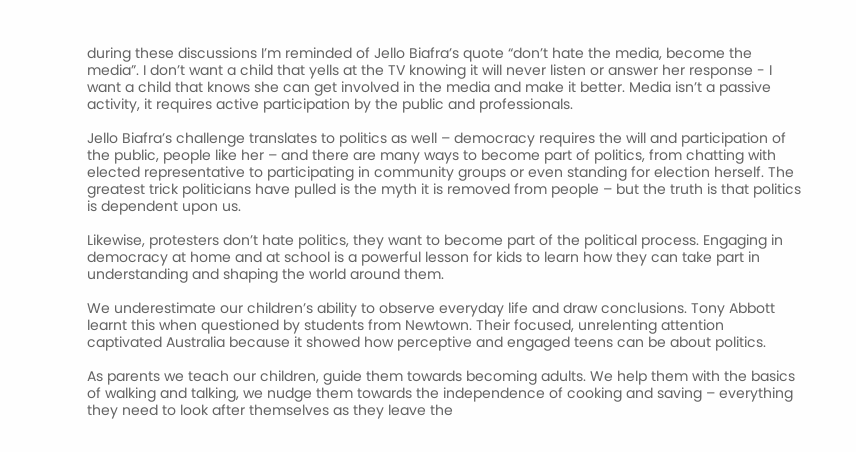during these discussions I’m reminded of Jello Biafra’s quote “don’t hate the media, become the media”. I don’t want a child that yells at the TV knowing it will never listen or answer her response - I want a child that knows she can get involved in the media and make it better. Media isn’t a passive activity, it requires active participation by the public and professionals.

Jello Biafra’s challenge translates to politics as well – democracy requires the will and participation of the public, people like her – and there are many ways to become part of politics, from chatting with elected representative to participating in community groups or even standing for election herself. The greatest trick politicians have pulled is the myth it is removed from people – but the truth is that politics is dependent upon us.

Likewise, protesters don’t hate politics, they want to become part of the political process. Engaging in democracy at home and at school is a powerful lesson for kids to learn how they can take part in understanding and shaping the world around them.

We underestimate our children’s ability to observe everyday life and draw conclusions. Tony Abbott learnt this when questioned by students from Newtown. Their focused, unrelenting attention captivated Australia because it showed how perceptive and engaged teens can be about politics.

As parents we teach our children, guide them towards becoming adults. We help them with the basics of walking and talking, we nudge them towards the independence of cooking and saving – everything they need to look after themselves as they leave the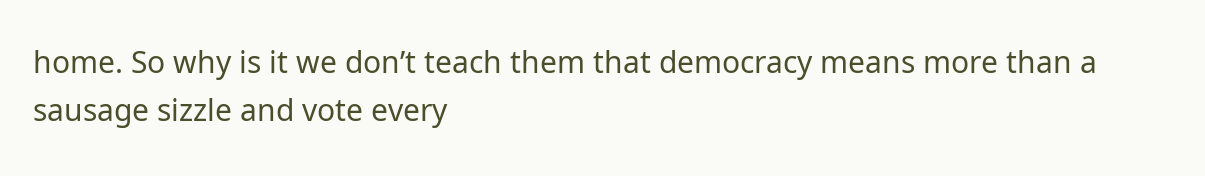home. So why is it we don’t teach them that democracy means more than a sausage sizzle and vote every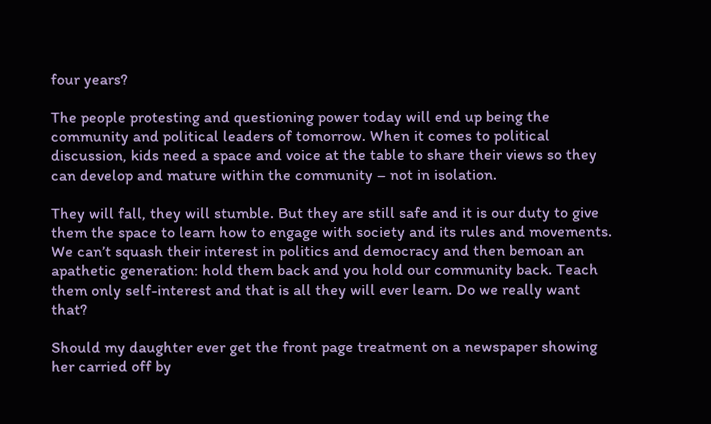four years?

The people protesting and questioning power today will end up being the community and political leaders of tomorrow. When it comes to political discussion, kids need a space and voice at the table to share their views so they can develop and mature within the community – not in isolation.

They will fall, they will stumble. But they are still safe and it is our duty to give them the space to learn how to engage with society and its rules and movements. We can’t squash their interest in politics and democracy and then bemoan an apathetic generation: hold them back and you hold our community back. Teach them only self-interest and that is all they will ever learn. Do we really want that?

Should my daughter ever get the front page treatment on a newspaper showing her carried off by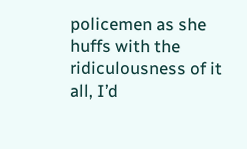policemen as she huffs with the ridiculousness of it all, I’d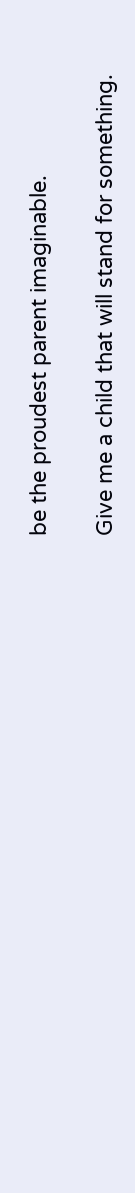be the proudest parent imaginable.

Give me a child that will stand for something.